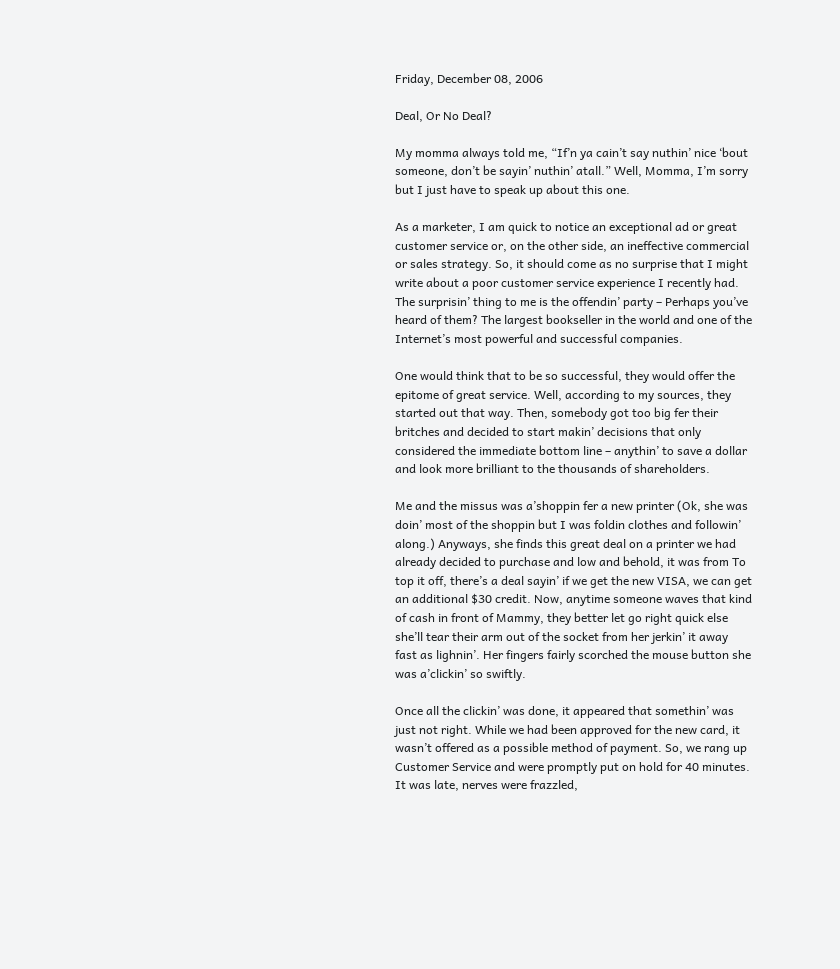Friday, December 08, 2006

Deal, Or No Deal?

My momma always told me, “If’n ya cain’t say nuthin’ nice ‘bout someone, don’t be sayin’ nuthin’ atall.” Well, Momma, I’m sorry but I just have to speak up about this one.

As a marketer, I am quick to notice an exceptional ad or great customer service or, on the other side, an ineffective commercial or sales strategy. So, it should come as no surprise that I might write about a poor customer service experience I recently had. The surprisin’ thing to me is the offendin’ party – Perhaps you’ve heard of them? The largest bookseller in the world and one of the Internet’s most powerful and successful companies.

One would think that to be so successful, they would offer the epitome of great service. Well, according to my sources, they started out that way. Then, somebody got too big fer their britches and decided to start makin’ decisions that only considered the immediate bottom line – anythin’ to save a dollar and look more brilliant to the thousands of shareholders.

Me and the missus was a’shoppin fer a new printer (Ok, she was doin’ most of the shoppin but I was foldin clothes and followin’ along.) Anyways, she finds this great deal on a printer we had already decided to purchase and low and behold, it was from To top it off, there’s a deal sayin’ if we get the new VISA, we can get an additional $30 credit. Now, anytime someone waves that kind of cash in front of Mammy, they better let go right quick else she’ll tear their arm out of the socket from her jerkin’ it away fast as lighnin’. Her fingers fairly scorched the mouse button she was a’clickin’ so swiftly.

Once all the clickin’ was done, it appeared that somethin’ was just not right. While we had been approved for the new card, it wasn’t offered as a possible method of payment. So, we rang up Customer Service and were promptly put on hold for 40 minutes. It was late, nerves were frazzled,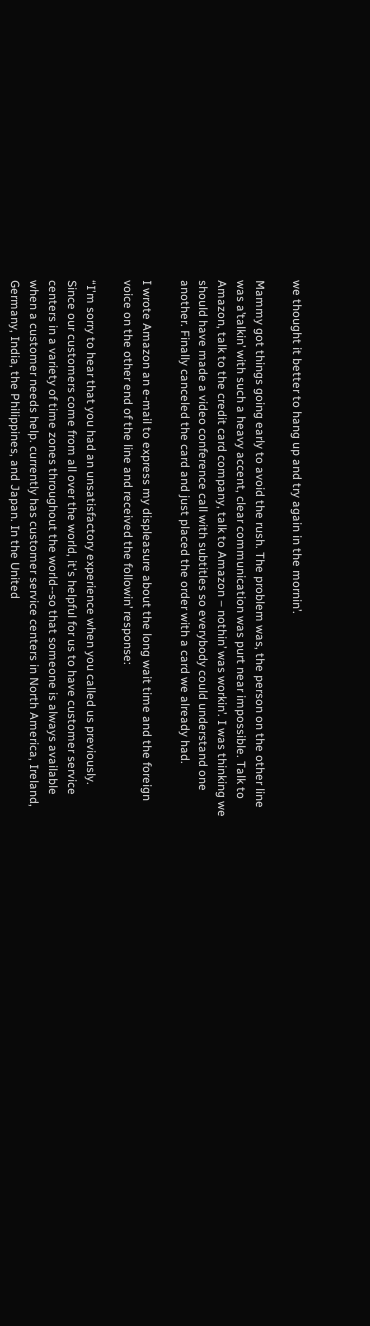we thought it better to hang up and try again in the mornin’.

Mammy got things going early to avoid the rush. The problem was, the person on the other line was a’talkin’ with such a heavy accent, clear communication was purt near impossible. Talk to Amazon, talk to the credit card company, talk to Amazon – nothin’ was workin’. I was thinking we should have made a video conference call with subtitles so everybody could understand one another. Finally canceled the card and just placed the order with a card we already had.

I wrote Amazon an e-mail to express my displeasure about the long wait time and the foreign voice on the other end of the line and received the followin’ response:

“I'm sorry to hear that you had an unsatisfactory experience when you called us previously. Since our customers come from all over the world, it's helpful for us to have customer service centers in a variety of time zones throughout the world--so that someone is always available when a customer needs help. currently has customer service centers in North America, Ireland, Germany, India, the Philippines, and Japan. In the United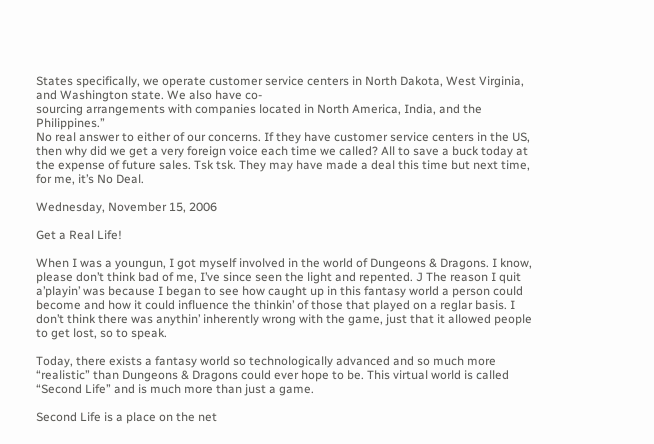States specifically, we operate customer service centers in North Dakota, West Virginia, and Washington state. We also have co-
sourcing arrangements with companies located in North America, India, and the Philippines.”
No real answer to either of our concerns. If they have customer service centers in the US, then why did we get a very foreign voice each time we called? All to save a buck today at the expense of future sales. Tsk tsk. They may have made a deal this time but next time, for me, it’s No Deal.

Wednesday, November 15, 2006

Get a Real Life!

When I was a youngun, I got myself involved in the world of Dungeons & Dragons. I know, please don’t think bad of me, I’ve since seen the light and repented. J The reason I quit a’playin’ was because I began to see how caught up in this fantasy world a person could become and how it could influence the thinkin’ of those that played on a reglar basis. I don’t think there was anythin’ inherently wrong with the game, just that it allowed people to get lost, so to speak.

Today, there exists a fantasy world so technologically advanced and so much more “realistic” than Dungeons & Dragons could ever hope to be. This virtual world is called “Second Life” and is much more than just a game.

Second Life is a place on the net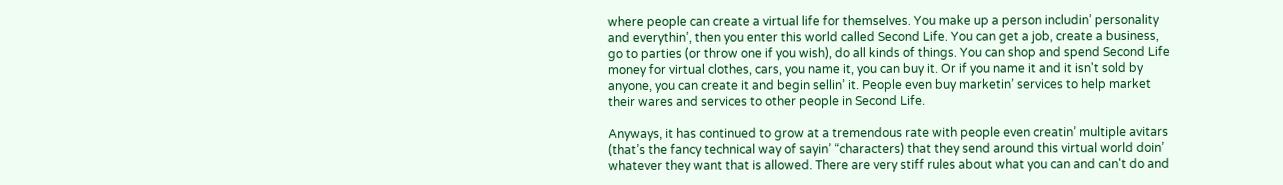where people can create a virtual life for themselves. You make up a person includin’ personality and everythin’, then you enter this world called Second Life. You can get a job, create a business, go to parties (or throw one if you wish), do all kinds of things. You can shop and spend Second Life money for virtual clothes, cars, you name it, you can buy it. Or if you name it and it isn't sold by anyone, you can create it and begin sellin’ it. People even buy marketin’ services to help market their wares and services to other people in Second Life.

Anyways, it has continued to grow at a tremendous rate with people even creatin’ multiple avitars (that’s the fancy technical way of sayin’ “characters) that they send around this virtual world doin’ whatever they want that is allowed. There are very stiff rules about what you can and can't do and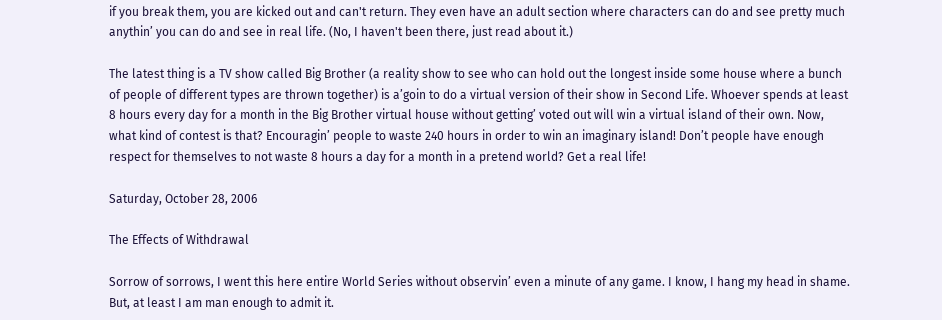if you break them, you are kicked out and can't return. They even have an adult section where characters can do and see pretty much anythin’ you can do and see in real life. (No, I haven't been there, just read about it.)

The latest thing is a TV show called Big Brother (a reality show to see who can hold out the longest inside some house where a bunch of people of different types are thrown together) is a’goin to do a virtual version of their show in Second Life. Whoever spends at least 8 hours every day for a month in the Big Brother virtual house without getting’ voted out will win a virtual island of their own. Now, what kind of contest is that? Encouragin’ people to waste 240 hours in order to win an imaginary island! Don’t people have enough respect for themselves to not waste 8 hours a day for a month in a pretend world? Get a real life!

Saturday, October 28, 2006

The Effects of Withdrawal

Sorrow of sorrows, I went this here entire World Series without observin’ even a minute of any game. I know, I hang my head in shame. But, at least I am man enough to admit it.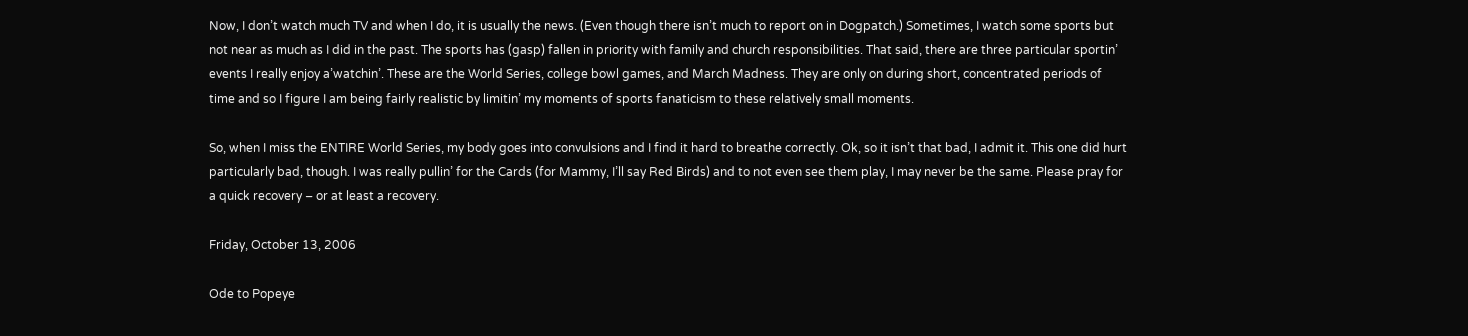Now, I don’t watch much TV and when I do, it is usually the news. (Even though there isn’t much to report on in Dogpatch.) Sometimes, I watch some sports but not near as much as I did in the past. The sports has (gasp) fallen in priority with family and church responsibilities. That said, there are three particular sportin’ events I really enjoy a’watchin’. These are the World Series, college bowl games, and March Madness. They are only on during short, concentrated periods of time and so I figure I am being fairly realistic by limitin’ my moments of sports fanaticism to these relatively small moments.

So, when I miss the ENTIRE World Series, my body goes into convulsions and I find it hard to breathe correctly. Ok, so it isn’t that bad, I admit it. This one did hurt particularly bad, though. I was really pullin’ for the Cards (for Mammy, I’ll say Red Birds) and to not even see them play, I may never be the same. Please pray for a quick recovery – or at least a recovery.

Friday, October 13, 2006

Ode to Popeye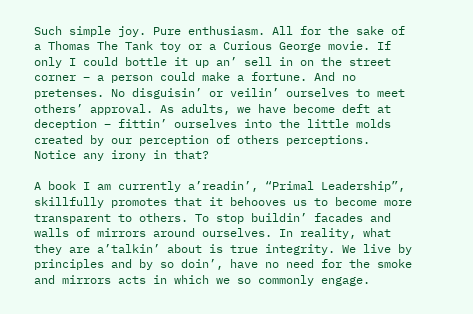Such simple joy. Pure enthusiasm. All for the sake of a Thomas The Tank toy or a Curious George movie. If only I could bottle it up an’ sell in on the street corner – a person could make a fortune. And no pretenses. No disguisin’ or veilin’ ourselves to meet others’ approval. As adults, we have become deft at deception – fittin’ ourselves into the little molds created by our perception of others perceptions. Notice any irony in that?

A book I am currently a’readin’, “Primal Leadership”, skillfully promotes that it behooves us to become more transparent to others. To stop buildin’ facades and walls of mirrors around ourselves. In reality, what they are a’talkin’ about is true integrity. We live by principles and by so doin’, have no need for the smoke and mirrors acts in which we so commonly engage.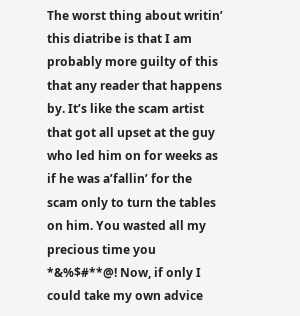The worst thing about writin’ this diatribe is that I am probably more guilty of this that any reader that happens by. It’s like the scam artist that got all upset at the guy who led him on for weeks as if he was a’fallin’ for the scam only to turn the tables on him. You wasted all my precious time you *&%$#**@! Now, if only I could take my own advice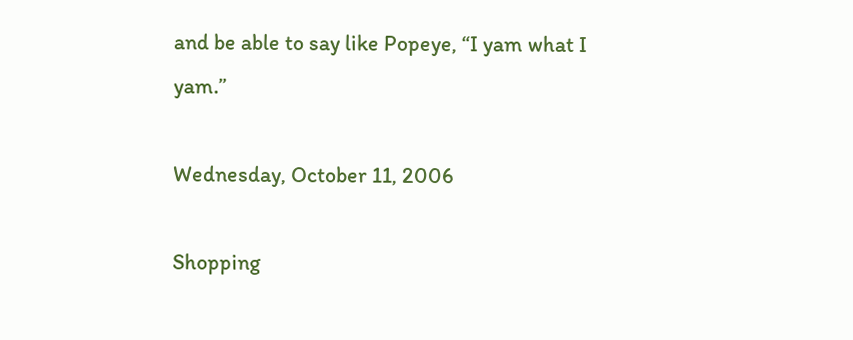and be able to say like Popeye, “I yam what I yam.”

Wednesday, October 11, 2006

Shopping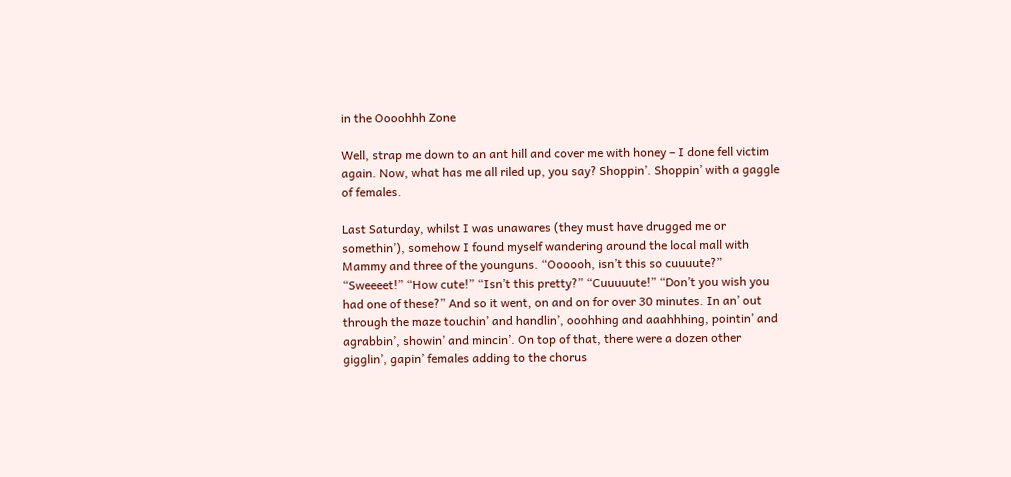in the Oooohhh Zone

Well, strap me down to an ant hill and cover me with honey – I done fell victim again. Now, what has me all riled up, you say? Shoppin’. Shoppin’ with a gaggle of females.

Last Saturday, whilst I was unawares (they must have drugged me or somethin’), somehow I found myself wandering around the local mall with Mammy and three of the younguns. “Oooooh, isn’t this so cuuuute?” “Sweeeet!” “How cute!” “Isn’t this pretty?” “Cuuuuute!” “Don’t you wish you had one of these?” And so it went, on and on for over 30 minutes. In an’ out through the maze touchin’ and handlin’, ooohhing and aaahhhing, pointin’ and agrabbin’, showin’ and mincin’. On top of that, there were a dozen other gigglin’, gapin’ females adding to the chorus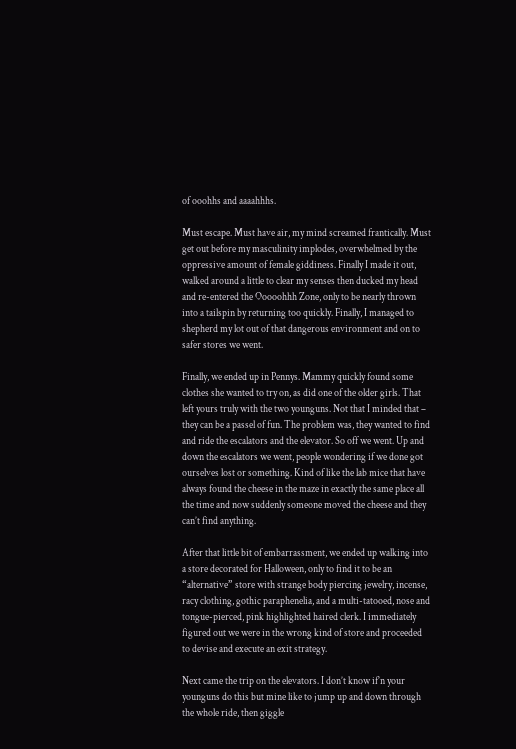of ooohhs and aaaahhhs.

Must escape. Must have air, my mind screamed frantically. Must get out before my masculinity implodes, overwhelmed by the oppressive amount of female giddiness. Finally I made it out, walked around a little to clear my senses then ducked my head and re-entered the Ooooohhh Zone, only to be nearly thrown into a tailspin by returning too quickly. Finally, I managed to shepherd my lot out of that dangerous environment and on to safer stores we went.

Finally, we ended up in Pennys. Mammy quickly found some clothes she wanted to try on, as did one of the older girls. That left yours truly with the two younguns. Not that I minded that – they can be a passel of fun. The problem was, they wanted to find and ride the escalators and the elevator. So off we went. Up and down the escalators we went, people wondering if we done got ourselves lost or something. Kind of like the lab mice that have always found the cheese in the maze in exactly the same place all the time and now suddenly someone moved the cheese and they can’t find anything.

After that little bit of embarrassment, we ended up walking into a store decorated for Halloween, only to find it to be an “alternative” store with strange body piercing jewelry, incense, racy clothing, gothic paraphenelia, and a multi-tatooed, nose and tongue-pierced, pink highlighted haired clerk. I immediately figured out we were in the wrong kind of store and proceeded to devise and execute an exit strategy.

Next came the trip on the elevators. I don’t know if’n your younguns do this but mine like to jump up and down through the whole ride, then giggle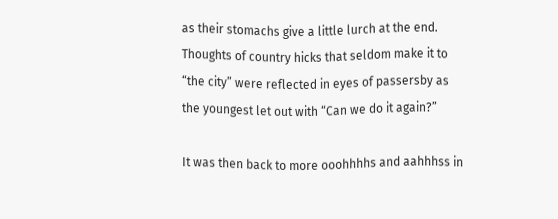as their stomachs give a little lurch at the end. Thoughts of country hicks that seldom make it to “the city” were reflected in eyes of passersby as the youngest let out with “Can we do it again?”

It was then back to more ooohhhhs and aahhhss in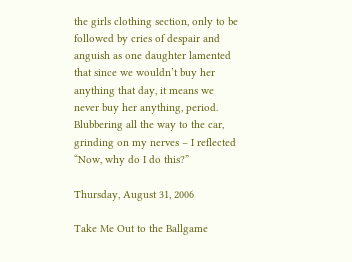the girls clothing section, only to be followed by cries of despair and anguish as one daughter lamented that since we wouldn’t buy her anything that day, it means we never buy her anything, period. Blubbering all the way to the car, grinding on my nerves – I reflected “Now, why do I do this?”

Thursday, August 31, 2006

Take Me Out to the Ballgame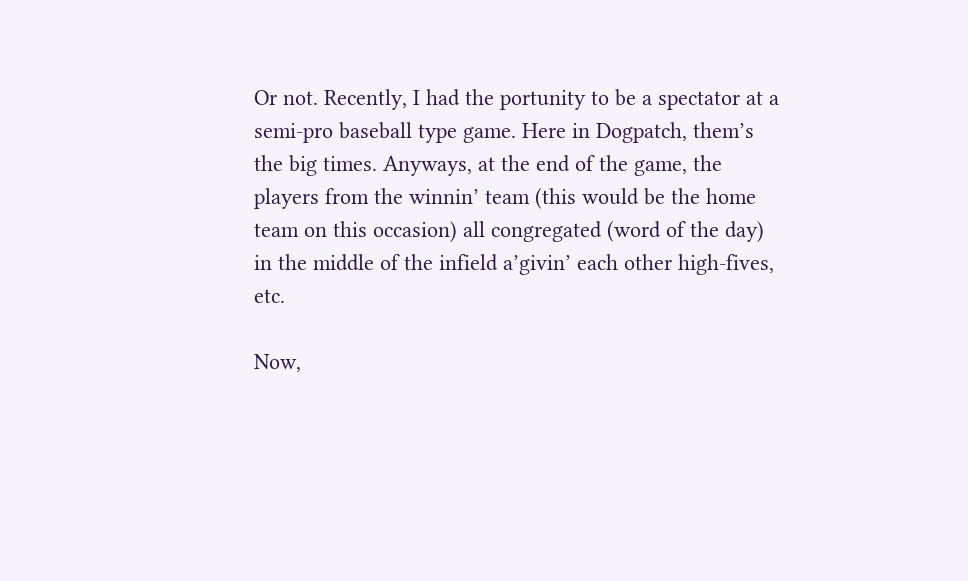Or not. Recently, I had the portunity to be a spectator at a semi-pro baseball type game. Here in Dogpatch, them’s the big times. Anyways, at the end of the game, the players from the winnin’ team (this would be the home team on this occasion) all congregated (word of the day) in the middle of the infield a’givin’ each other high-fives, etc.

Now,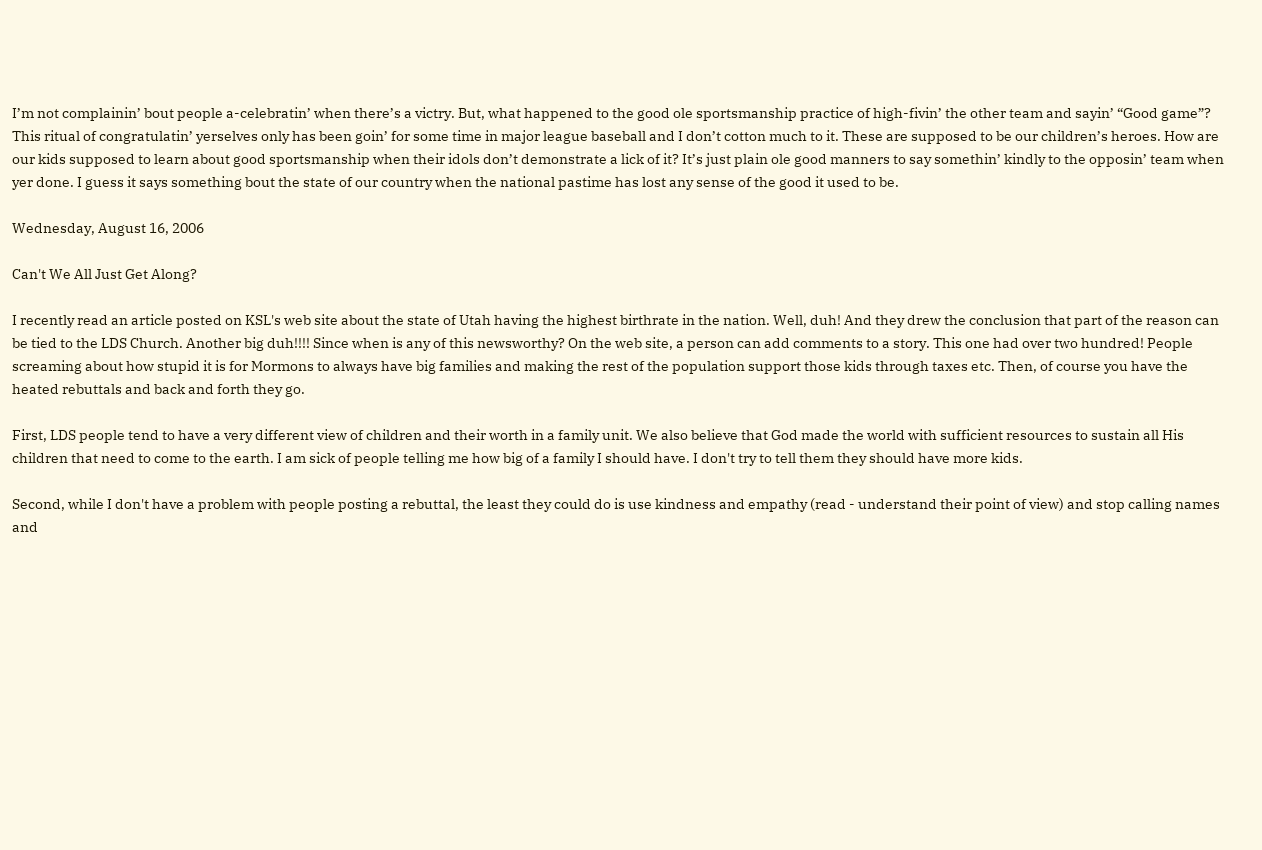I’m not complainin’ bout people a-celebratin’ when there’s a victry. But, what happened to the good ole sportsmanship practice of high-fivin’ the other team and sayin’ “Good game”? This ritual of congratulatin’ yerselves only has been goin’ for some time in major league baseball and I don’t cotton much to it. These are supposed to be our children’s heroes. How are our kids supposed to learn about good sportsmanship when their idols don’t demonstrate a lick of it? It’s just plain ole good manners to say somethin’ kindly to the opposin’ team when yer done. I guess it says something bout the state of our country when the national pastime has lost any sense of the good it used to be.

Wednesday, August 16, 2006

Can't We All Just Get Along?

I recently read an article posted on KSL's web site about the state of Utah having the highest birthrate in the nation. Well, duh! And they drew the conclusion that part of the reason can be tied to the LDS Church. Another big duh!!!! Since when is any of this newsworthy? On the web site, a person can add comments to a story. This one had over two hundred! People screaming about how stupid it is for Mormons to always have big families and making the rest of the population support those kids through taxes etc. Then, of course you have the heated rebuttals and back and forth they go.

First, LDS people tend to have a very different view of children and their worth in a family unit. We also believe that God made the world with sufficient resources to sustain all His children that need to come to the earth. I am sick of people telling me how big of a family I should have. I don't try to tell them they should have more kids.

Second, while I don't have a problem with people posting a rebuttal, the least they could do is use kindness and empathy (read - understand their point of view) and stop calling names and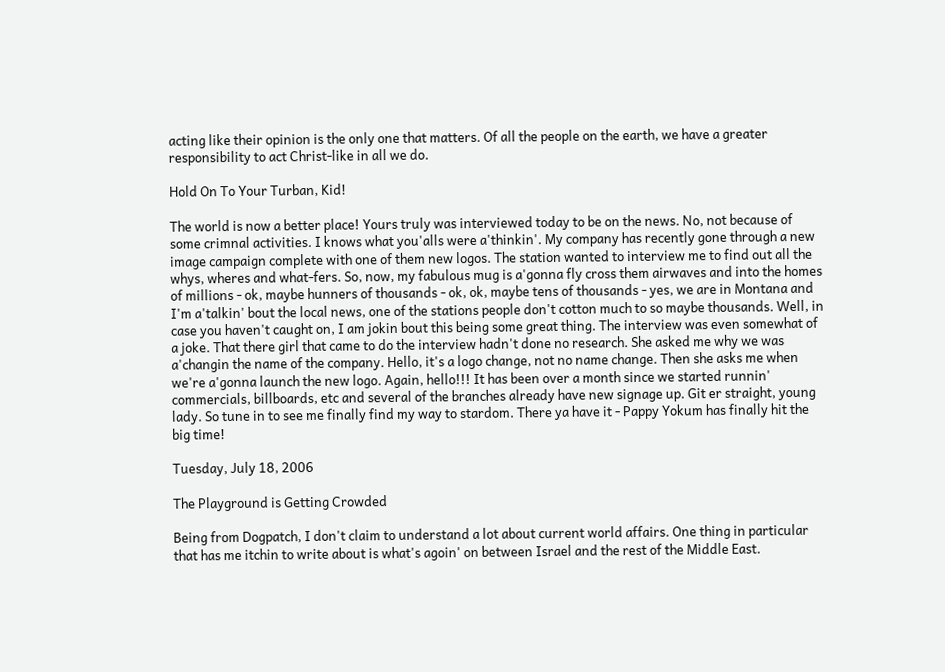acting like their opinion is the only one that matters. Of all the people on the earth, we have a greater responsibility to act Christ-like in all we do.

Hold On To Your Turban, Kid!

The world is now a better place! Yours truly was interviewed today to be on the news. No, not because of some crimnal activities. I knows what you'alls were a'thinkin'. My company has recently gone through a new image campaign complete with one of them new logos. The station wanted to interview me to find out all the whys, wheres and what-fers. So, now, my fabulous mug is a'gonna fly cross them airwaves and into the homes of millions - ok, maybe hunners of thousands - ok, ok, maybe tens of thousands - yes, we are in Montana and I'm a'talkin' bout the local news, one of the stations people don't cotton much to so maybe thousands. Well, in case you haven't caught on, I am jokin bout this being some great thing. The interview was even somewhat of a joke. That there girl that came to do the interview hadn't done no research. She asked me why we was a'changin the name of the company. Hello, it's a logo change, not no name change. Then she asks me when we're a'gonna launch the new logo. Again, hello!!! It has been over a month since we started runnin' commercials, billboards, etc and several of the branches already have new signage up. Git er straight, young lady. So tune in to see me finally find my way to stardom. There ya have it - Pappy Yokum has finally hit the big time!

Tuesday, July 18, 2006

The Playground is Getting Crowded

Being from Dogpatch, I don't claim to understand a lot about current world affairs. One thing in particular that has me itchin to write about is what's agoin' on between Israel and the rest of the Middle East.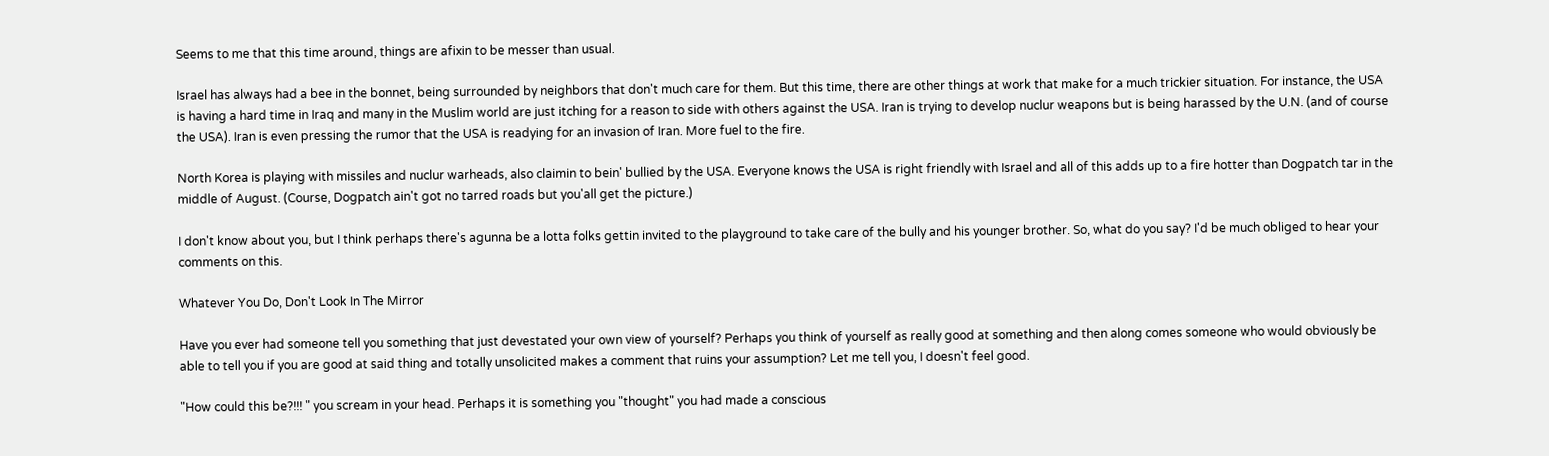Seems to me that this time around, things are afixin to be messer than usual.

Israel has always had a bee in the bonnet, being surrounded by neighbors that don't much care for them. But this time, there are other things at work that make for a much trickier situation. For instance, the USA is having a hard time in Iraq and many in the Muslim world are just itching for a reason to side with others against the USA. Iran is trying to develop nuclur weapons but is being harassed by the U.N. (and of course the USA). Iran is even pressing the rumor that the USA is readying for an invasion of Iran. More fuel to the fire.

North Korea is playing with missiles and nuclur warheads, also claimin to bein' bullied by the USA. Everyone knows the USA is right friendly with Israel and all of this adds up to a fire hotter than Dogpatch tar in the middle of August. (Course, Dogpatch ain't got no tarred roads but you'all get the picture.)

I don't know about you, but I think perhaps there's agunna be a lotta folks gettin invited to the playground to take care of the bully and his younger brother. So, what do you say? I'd be much obliged to hear your comments on this.

Whatever You Do, Don't Look In The Mirror

Have you ever had someone tell you something that just devestated your own view of yourself? Perhaps you think of yourself as really good at something and then along comes someone who would obviously be able to tell you if you are good at said thing and totally unsolicited makes a comment that ruins your assumption? Let me tell you, I doesn't feel good.

"How could this be?!!! " you scream in your head. Perhaps it is something you "thought" you had made a conscious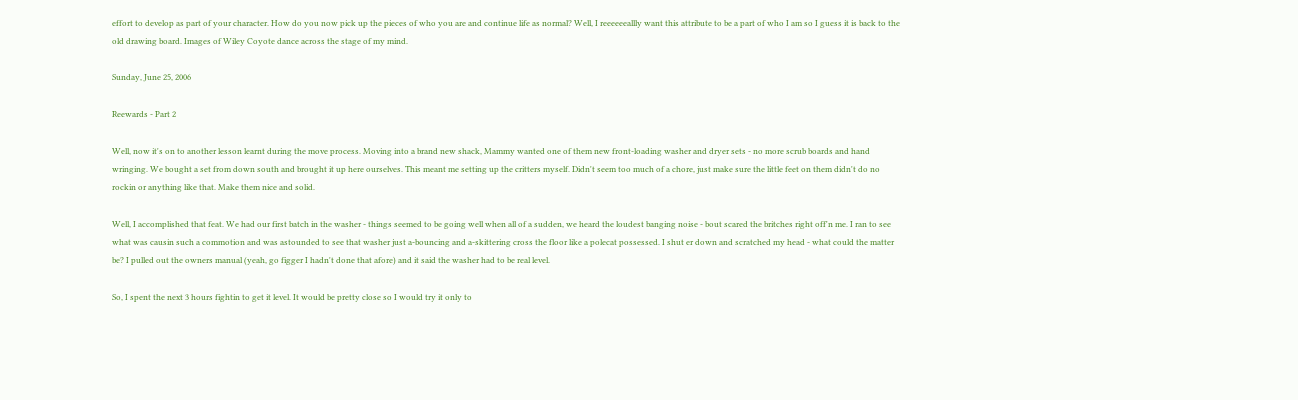effort to develop as part of your character. How do you now pick up the pieces of who you are and continue life as normal? Well, I reeeeeeallly want this attribute to be a part of who I am so I guess it is back to the old drawing board. Images of Wiley Coyote dance across the stage of my mind.

Sunday, June 25, 2006

Reewards - Part 2

Well, now it's on to another lesson learnt during the move process. Moving into a brand new shack, Mammy wanted one of them new front-loading washer and dryer sets - no more scrub boards and hand wringing. We bought a set from down south and brought it up here ourselves. This meant me setting up the critters myself. Didn't seem too much of a chore, just make sure the little feet on them didn't do no rockin or anything like that. Make them nice and solid.

Well, I accomplished that feat. We had our first batch in the washer - things seemed to be going well when all of a sudden, we heard the loudest banging noise - bout scared the britches right off'n me. I ran to see what was causin such a commotion and was astounded to see that washer just a-bouncing and a-skittering cross the floor like a polecat possessed. I shut er down and scratched my head - what could the matter be? I pulled out the owners manual (yeah, go figger I hadn't done that afore) and it said the washer had to be real level.

So, I spent the next 3 hours fightin to get it level. It would be pretty close so I would try it only to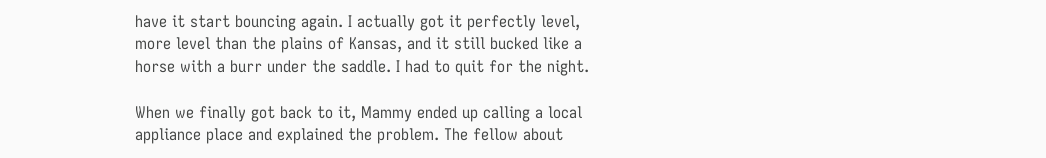have it start bouncing again. I actually got it perfectly level, more level than the plains of Kansas, and it still bucked like a horse with a burr under the saddle. I had to quit for the night.

When we finally got back to it, Mammy ended up calling a local appliance place and explained the problem. The fellow about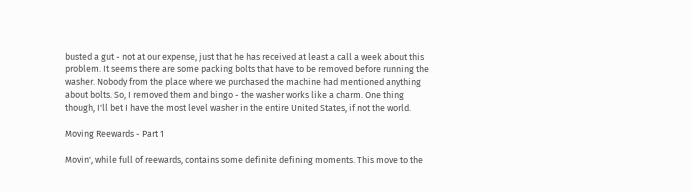busted a gut - not at our expense, just that he has received at least a call a week about this problem. It seems there are some packing bolts that have to be removed before running the washer. Nobody from the place where we purchased the machine had mentioned anything about bolts. So, I removed them and bingo - the washer works like a charm. One thing though, I'll bet I have the most level washer in the entire United States, if not the world.

Moving Reewards - Part 1

Movin', while full of reewards, contains some definite defining moments. This move to the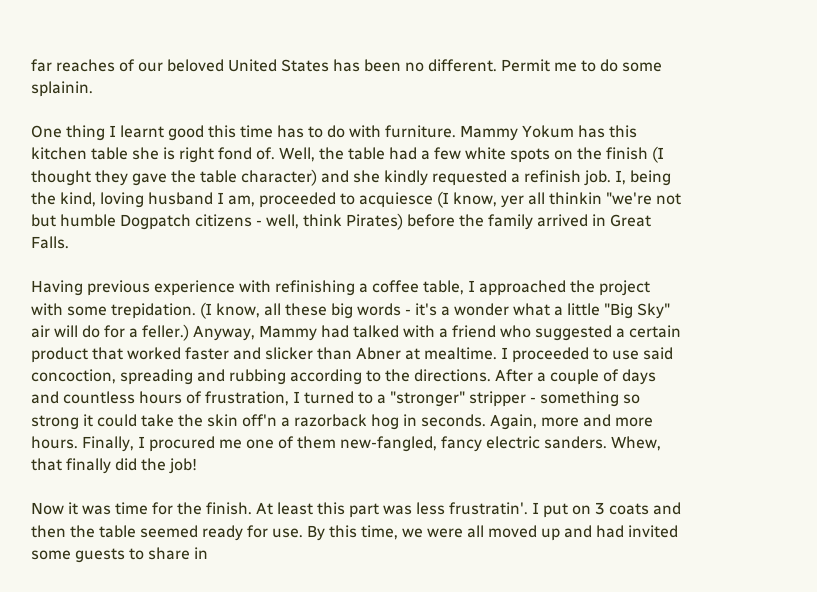far reaches of our beloved United States has been no different. Permit me to do some splainin.

One thing I learnt good this time has to do with furniture. Mammy Yokum has this kitchen table she is right fond of. Well, the table had a few white spots on the finish (I thought they gave the table character) and she kindly requested a refinish job. I, being the kind, loving husband I am, proceeded to acquiesce (I know, yer all thinkin "we're not but humble Dogpatch citizens - well, think Pirates) before the family arrived in Great Falls.

Having previous experience with refinishing a coffee table, I approached the project with some trepidation. (I know, all these big words - it's a wonder what a little "Big Sky" air will do for a feller.) Anyway, Mammy had talked with a friend who suggested a certain product that worked faster and slicker than Abner at mealtime. I proceeded to use said concoction, spreading and rubbing according to the directions. After a couple of days and countless hours of frustration, I turned to a "stronger" stripper - something so strong it could take the skin off'n a razorback hog in seconds. Again, more and more hours. Finally, I procured me one of them new-fangled, fancy electric sanders. Whew, that finally did the job!

Now it was time for the finish. At least this part was less frustratin'. I put on 3 coats and then the table seemed ready for use. By this time, we were all moved up and had invited some guests to share in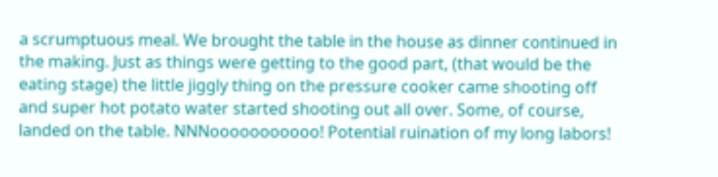a scrumptuous meal. We brought the table in the house as dinner continued in the making. Just as things were getting to the good part, (that would be the eating stage) the little jiggly thing on the pressure cooker came shooting off and super hot potato water started shooting out all over. Some, of course, landed on the table. NNNooooooooooo! Potential ruination of my long labors!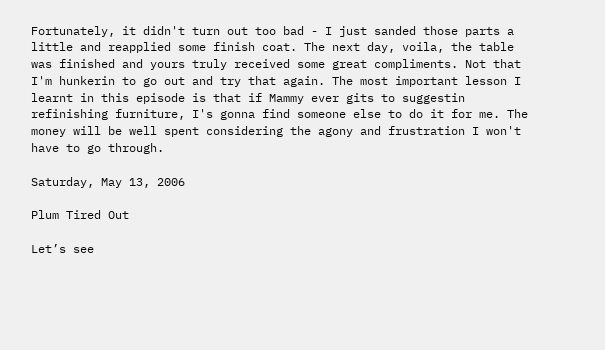Fortunately, it didn't turn out too bad - I just sanded those parts a little and reapplied some finish coat. The next day, voila, the table was finished and yours truly received some great compliments. Not that I'm hunkerin to go out and try that again. The most important lesson I learnt in this episode is that if Mammy ever gits to suggestin refinishing furniture, I's gonna find someone else to do it for me. The money will be well spent considering the agony and frustration I won't have to go through.

Saturday, May 13, 2006

Plum Tired Out

Let’s see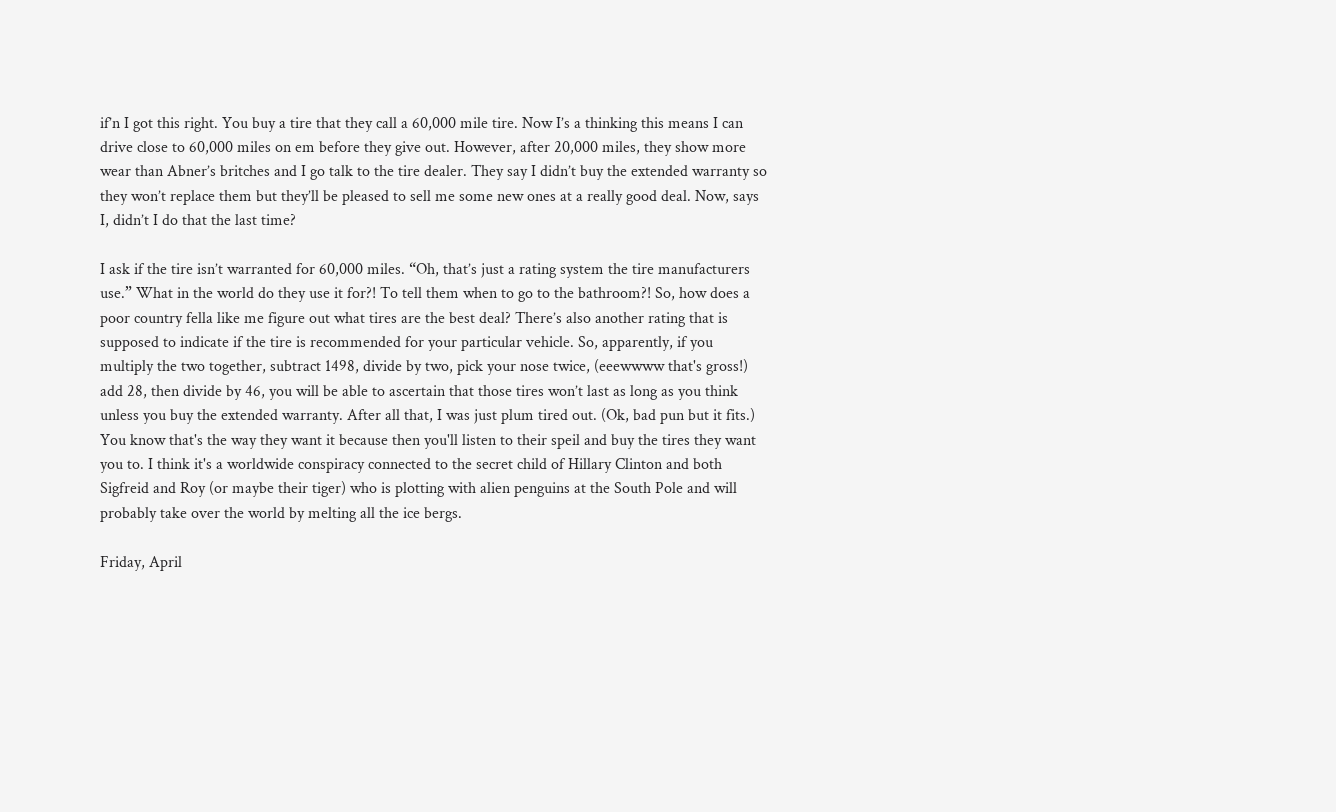if’n I got this right. You buy a tire that they call a 60,000 mile tire. Now I’s a thinking this means I can drive close to 60,000 miles on em before they give out. However, after 20,000 miles, they show more wear than Abner’s britches and I go talk to the tire dealer. They say I didn’t buy the extended warranty so they won’t replace them but they’ll be pleased to sell me some new ones at a really good deal. Now, says I, didn’t I do that the last time?

I ask if the tire isn’t warranted for 60,000 miles. “Oh, that’s just a rating system the tire manufacturers use.” What in the world do they use it for?! To tell them when to go to the bathroom?! So, how does a poor country fella like me figure out what tires are the best deal? There’s also another rating that is supposed to indicate if the tire is recommended for your particular vehicle. So, apparently, if you multiply the two together, subtract 1498, divide by two, pick your nose twice, (eeewwww that's gross!) add 28, then divide by 46, you will be able to ascertain that those tires won’t last as long as you think unless you buy the extended warranty. After all that, I was just plum tired out. (Ok, bad pun but it fits.) You know that's the way they want it because then you'll listen to their speil and buy the tires they want you to. I think it's a worldwide conspiracy connected to the secret child of Hillary Clinton and both Sigfreid and Roy (or maybe their tiger) who is plotting with alien penguins at the South Pole and will probably take over the world by melting all the ice bergs.

Friday, April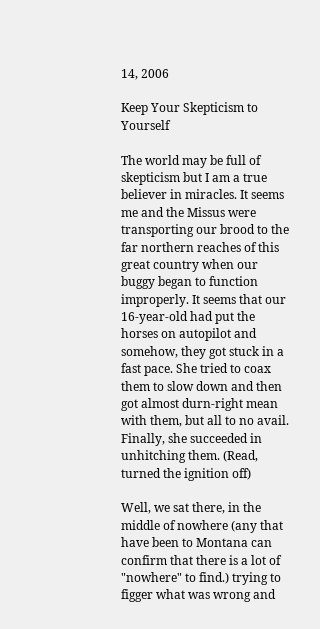14, 2006

Keep Your Skepticism to Yourself

The world may be full of skepticism but I am a true believer in miracles. It seems me and the Missus were transporting our brood to the far northern reaches of this great country when our buggy began to function improperly. It seems that our 16-year-old had put the horses on autopilot and somehow, they got stuck in a fast pace. She tried to coax them to slow down and then got almost durn-right mean with them, but all to no avail. Finally, she succeeded in unhitching them. (Read, turned the ignition off)

Well, we sat there, in the middle of nowhere (any that have been to Montana can confirm that there is a lot of "nowhere" to find.) trying to figger what was wrong and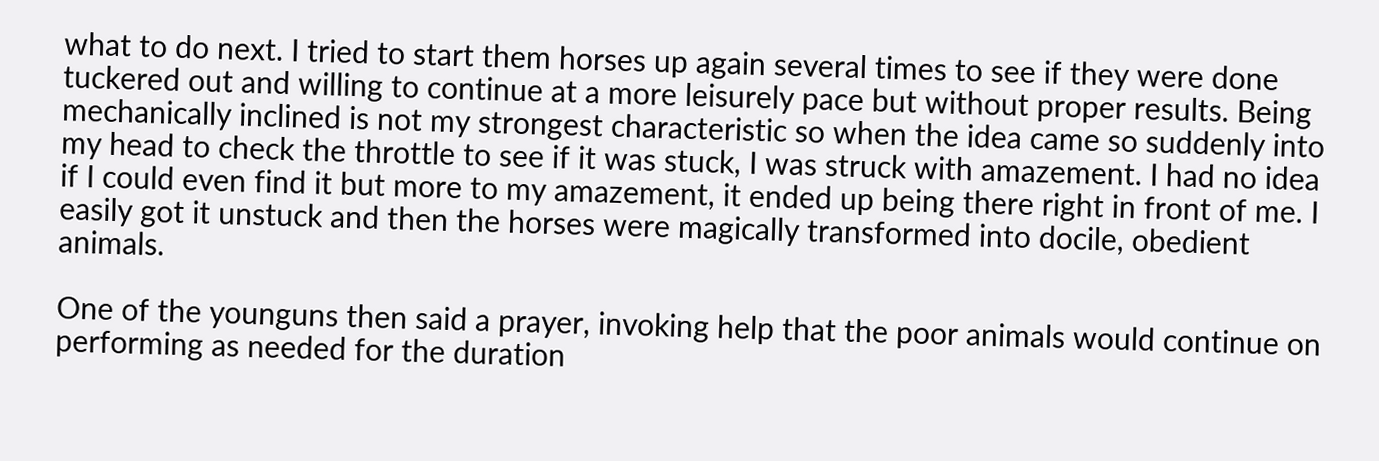what to do next. I tried to start them horses up again several times to see if they were done tuckered out and willing to continue at a more leisurely pace but without proper results. Being mechanically inclined is not my strongest characteristic so when the idea came so suddenly into my head to check the throttle to see if it was stuck, I was struck with amazement. I had no idea if I could even find it but more to my amazement, it ended up being there right in front of me. I easily got it unstuck and then the horses were magically transformed into docile, obedient animals.

One of the younguns then said a prayer, invoking help that the poor animals would continue on performing as needed for the duration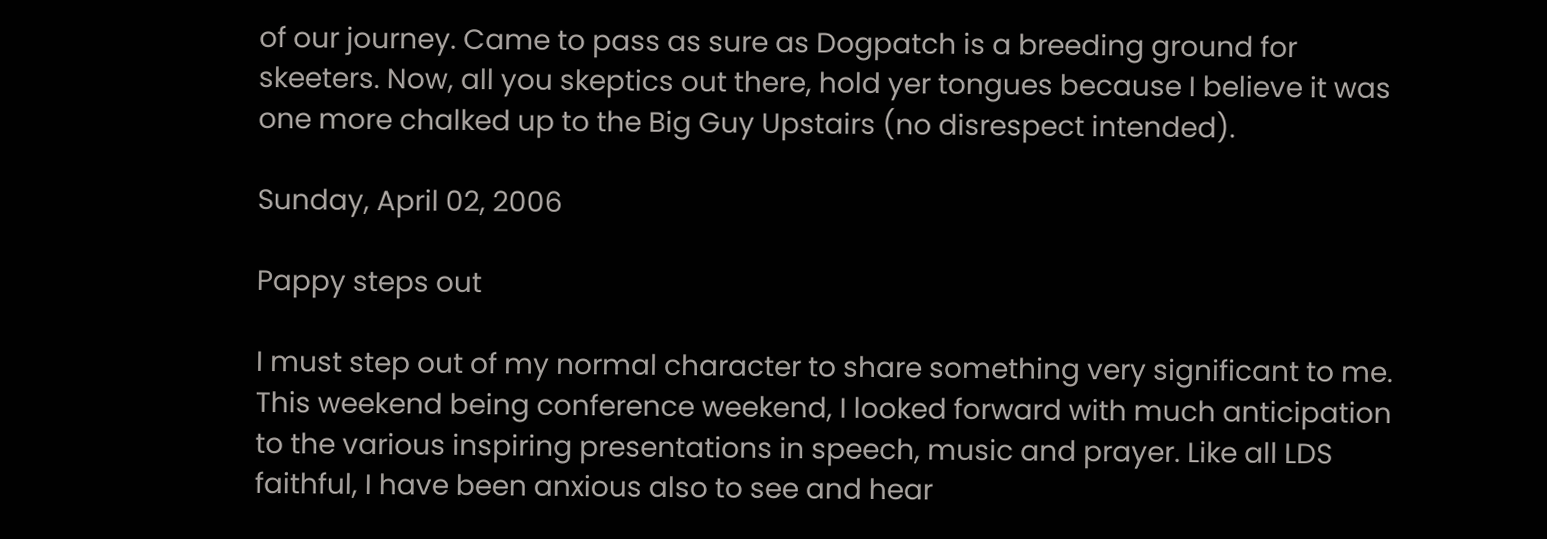of our journey. Came to pass as sure as Dogpatch is a breeding ground for skeeters. Now, all you skeptics out there, hold yer tongues because I believe it was one more chalked up to the Big Guy Upstairs (no disrespect intended).

Sunday, April 02, 2006

Pappy steps out

I must step out of my normal character to share something very significant to me. This weekend being conference weekend, I looked forward with much anticipation to the various inspiring presentations in speech, music and prayer. Like all LDS faithful, I have been anxious also to see and hear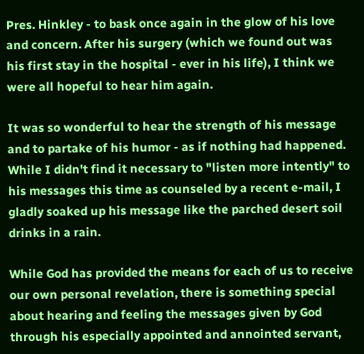Pres. Hinkley - to bask once again in the glow of his love and concern. After his surgery (which we found out was his first stay in the hospital - ever in his life), I think we were all hopeful to hear him again.

It was so wonderful to hear the strength of his message and to partake of his humor - as if nothing had happened. While I didn't find it necessary to "listen more intently" to his messages this time as counseled by a recent e-mail, I gladly soaked up his message like the parched desert soil drinks in a rain.

While God has provided the means for each of us to receive our own personal revelation, there is something special about hearing and feeling the messages given by God through his especially appointed and annointed servant,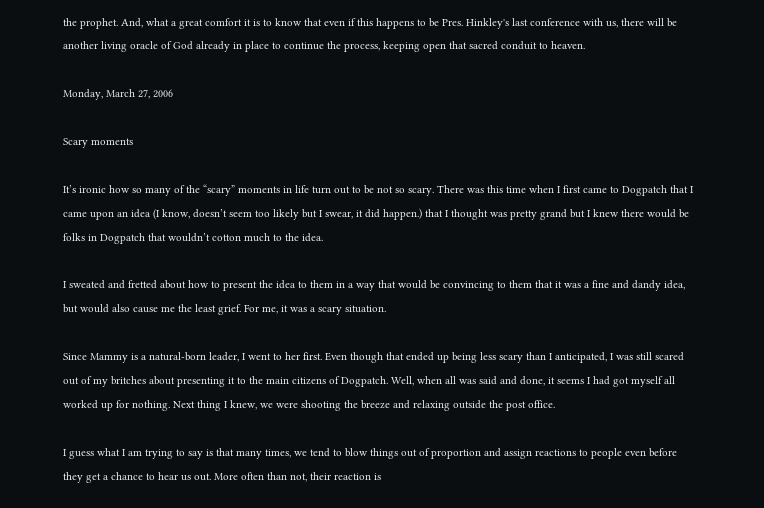the prophet. And, what a great comfort it is to know that even if this happens to be Pres. Hinkley's last conference with us, there will be another living oracle of God already in place to continue the process, keeping open that sacred conduit to heaven.

Monday, March 27, 2006

Scary moments

It’s ironic how so many of the “scary” moments in life turn out to be not so scary. There was this time when I first came to Dogpatch that I came upon an idea (I know, doesn’t seem too likely but I swear, it did happen.) that I thought was pretty grand but I knew there would be folks in Dogpatch that wouldn’t cotton much to the idea.

I sweated and fretted about how to present the idea to them in a way that would be convincing to them that it was a fine and dandy idea, but would also cause me the least grief. For me, it was a scary situation.

Since Mammy is a natural-born leader, I went to her first. Even though that ended up being less scary than I anticipated, I was still scared out of my britches about presenting it to the main citizens of Dogpatch. Well, when all was said and done, it seems I had got myself all worked up for nothing. Next thing I knew, we were shooting the breeze and relaxing outside the post office.

I guess what I am trying to say is that many times, we tend to blow things out of proportion and assign reactions to people even before they get a chance to hear us out. More often than not, their reaction is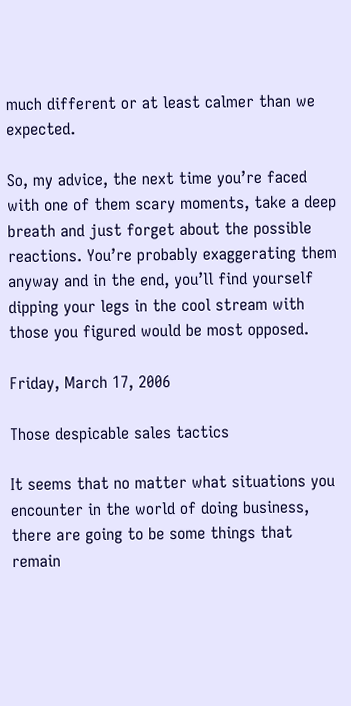much different or at least calmer than we expected.

So, my advice, the next time you’re faced with one of them scary moments, take a deep breath and just forget about the possible reactions. You’re probably exaggerating them anyway and in the end, you’ll find yourself dipping your legs in the cool stream with those you figured would be most opposed.

Friday, March 17, 2006

Those despicable sales tactics

It seems that no matter what situations you encounter in the world of doing business, there are going to be some things that remain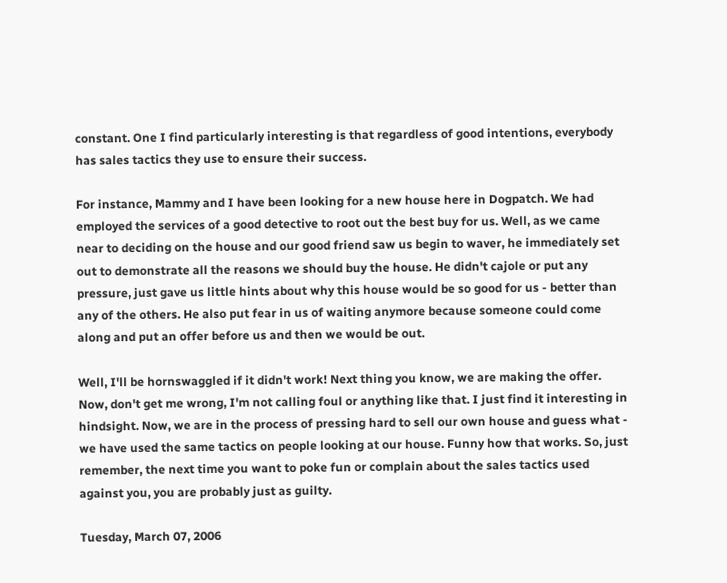constant. One I find particularly interesting is that regardless of good intentions, everybody has sales tactics they use to ensure their success.

For instance, Mammy and I have been looking for a new house here in Dogpatch. We had employed the services of a good detective to root out the best buy for us. Well, as we came near to deciding on the house and our good friend saw us begin to waver, he immediately set out to demonstrate all the reasons we should buy the house. He didn't cajole or put any pressure, just gave us little hints about why this house would be so good for us - better than any of the others. He also put fear in us of waiting anymore because someone could come along and put an offer before us and then we would be out.

Well, I'll be hornswaggled if it didn't work! Next thing you know, we are making the offer. Now, don't get me wrong, I'm not calling foul or anything like that. I just find it interesting in hindsight. Now, we are in the process of pressing hard to sell our own house and guess what - we have used the same tactics on people looking at our house. Funny how that works. So, just remember, the next time you want to poke fun or complain about the sales tactics used against you, you are probably just as guilty.

Tuesday, March 07, 2006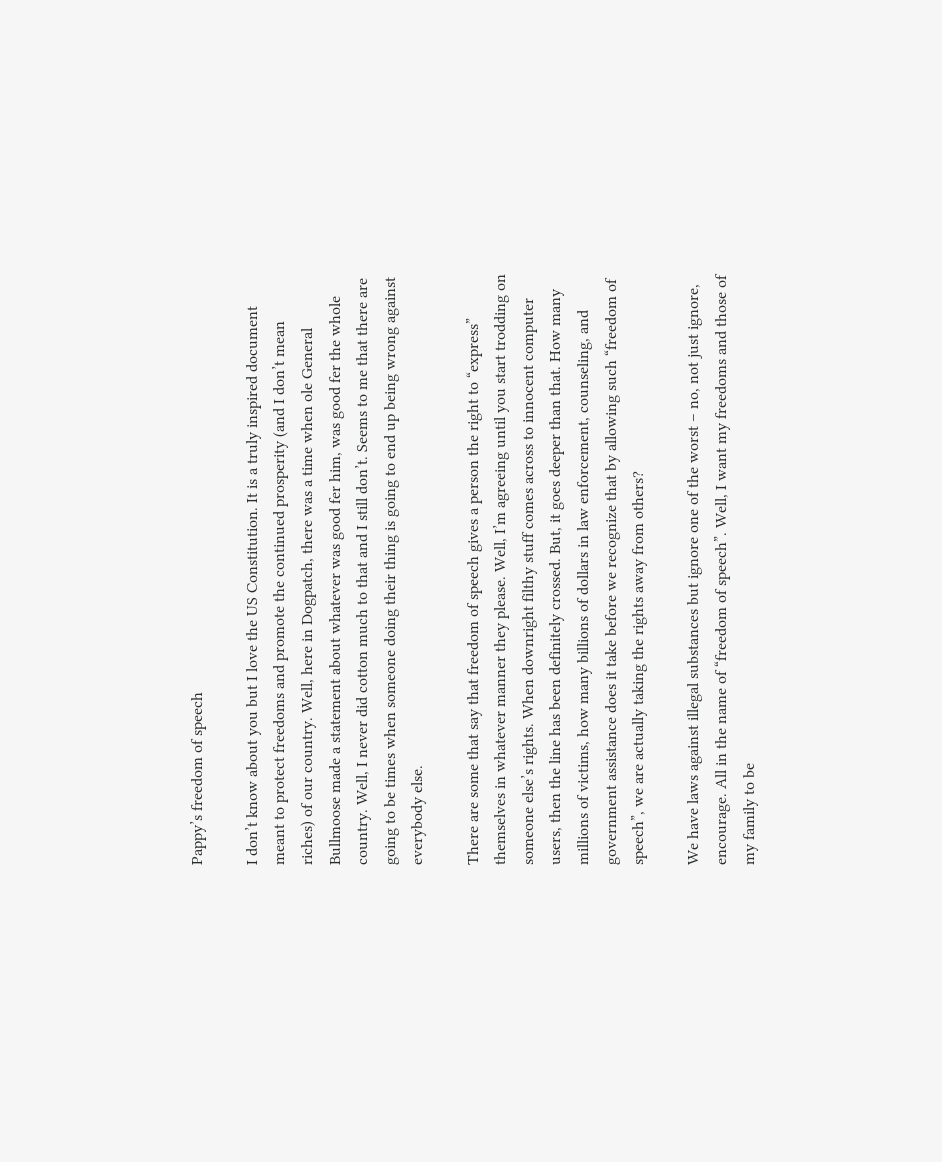Pappy’s freedom of speech

I don’t know about you but I love the US Constitution. It is a truly inspired document meant to protect freedoms and promote the continued prosperity (and I don’t mean riches) of our country. Well, here in Dogpatch, there was a time when ole General Bullmoose made a statement about whatever was good fer him, was good fer the whole country. Well, I never did cotton much to that and I still don’t. Seems to me that there are going to be times when someone doing their thing is going to end up being wrong against everybody else.

There are some that say that freedom of speech gives a person the right to “express” themselves in whatever manner they please. Well, I’m agreeing until you start trodding on someone else’s rights. When downright filthy stuff comes across to innocent computer users, then the line has been definitely crossed. But, it goes deeper than that. How many millions of victims, how many billions of dollars in law enforcement, counseling, and government assistance does it take before we recognize that by allowing such “freedom of speech”, we are actually taking the rights away from others?

We have laws against illegal substances but ignore one of the worst – no, not just ignore, encourage. All in the name of “freedom of speech”. Well, I want my freedoms and those of my family to be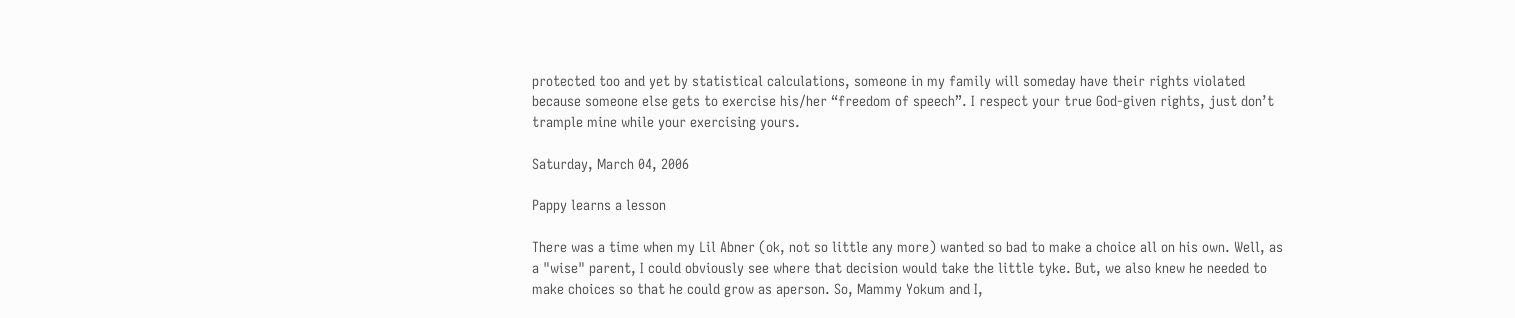protected too and yet by statistical calculations, someone in my family will someday have their rights violated because someone else gets to exercise his/her “freedom of speech”. I respect your true God-given rights, just don’t trample mine while your exercising yours.

Saturday, March 04, 2006

Pappy learns a lesson

There was a time when my Lil Abner (ok, not so little any more) wanted so bad to make a choice all on his own. Well, as a "wise" parent, I could obviously see where that decision would take the little tyke. But, we also knew he needed to make choices so that he could grow as aperson. So, Mammy Yokum and I,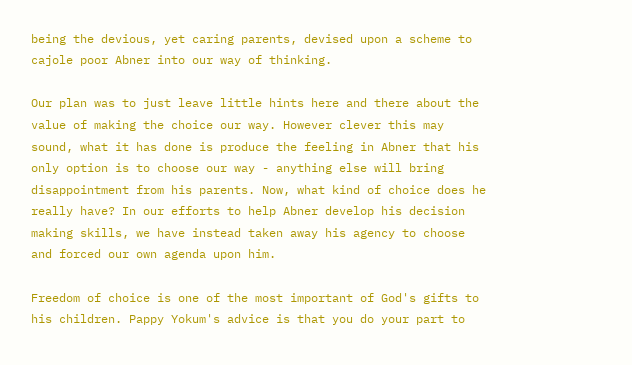being the devious, yet caring parents, devised upon a scheme to cajole poor Abner into our way of thinking.

Our plan was to just leave little hints here and there about the value of making the choice our way. However clever this may sound, what it has done is produce the feeling in Abner that his only option is to choose our way - anything else will bring disappointment from his parents. Now, what kind of choice does he really have? In our efforts to help Abner develop his decision making skills, we have instead taken away his agency to choose and forced our own agenda upon him.

Freedom of choice is one of the most important of God's gifts to his children. Pappy Yokum's advice is that you do your part to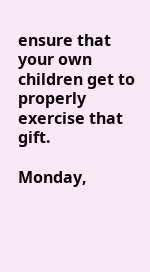ensure that your own children get to properly exercise that gift.

Monday,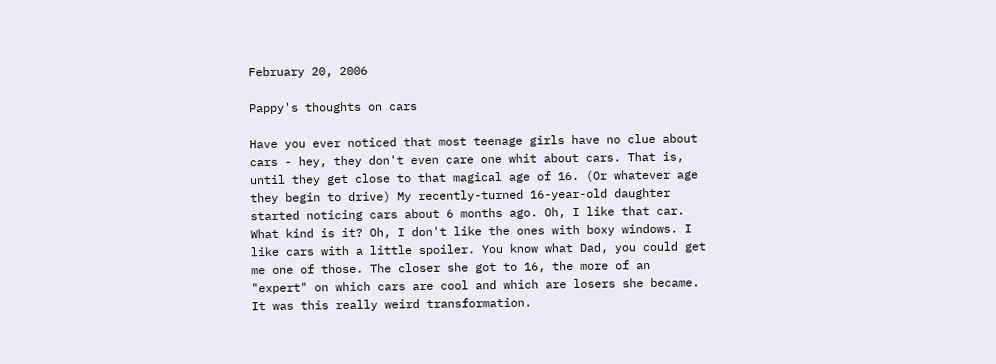February 20, 2006

Pappy's thoughts on cars

Have you ever noticed that most teenage girls have no clue about cars - hey, they don't even care one whit about cars. That is, until they get close to that magical age of 16. (Or whatever age they begin to drive) My recently-turned 16-year-old daughter started noticing cars about 6 months ago. Oh, I like that car. What kind is it? Oh, I don't like the ones with boxy windows. I like cars with a little spoiler. You know what Dad, you could get me one of those. The closer she got to 16, the more of an "expert" on which cars are cool and which are losers she became. It was this really weird transformation.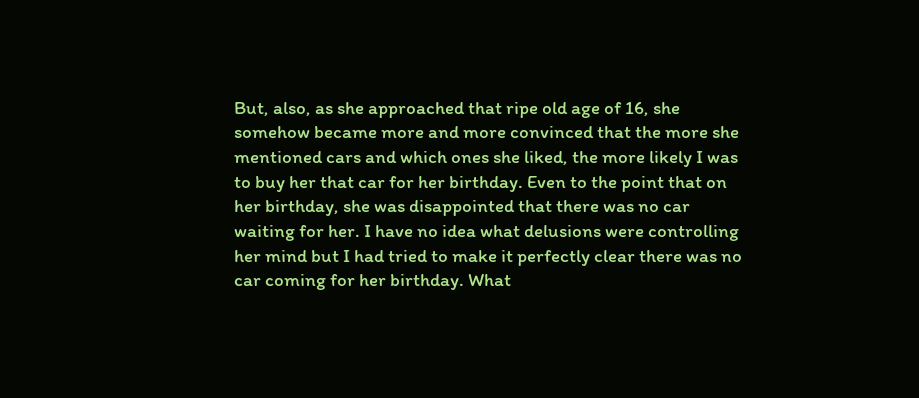But, also, as she approached that ripe old age of 16, she somehow became more and more convinced that the more she mentioned cars and which ones she liked, the more likely I was to buy her that car for her birthday. Even to the point that on her birthday, she was disappointed that there was no car waiting for her. I have no idea what delusions were controlling her mind but I had tried to make it perfectly clear there was no car coming for her birthday. What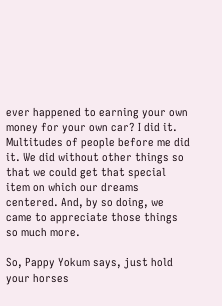ever happened to earning your own money for your own car? I did it. Multitudes of people before me did it. We did without other things so that we could get that special item on which our dreams centered. And, by so doing, we came to appreciate those things so much more.

So, Pappy Yokum says, just hold your horses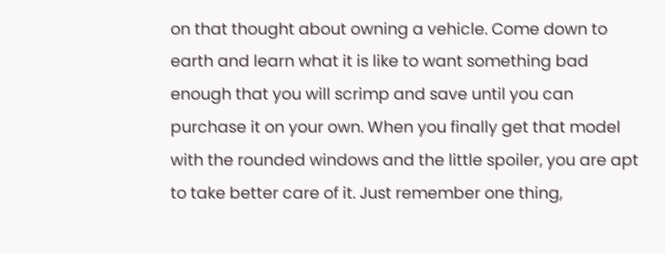on that thought about owning a vehicle. Come down to earth and learn what it is like to want something bad enough that you will scrimp and save until you can purchase it on your own. When you finally get that model with the rounded windows and the little spoiler, you are apt to take better care of it. Just remember one thing,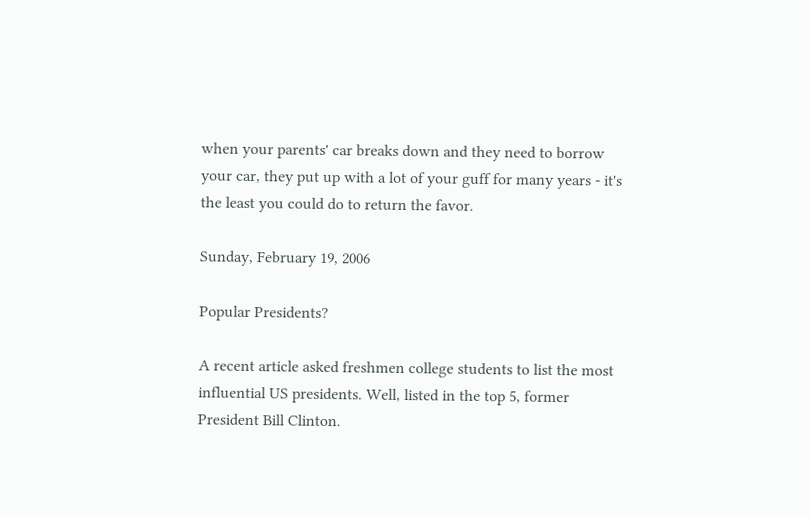when your parents' car breaks down and they need to borrow your car, they put up with a lot of your guff for many years - it's the least you could do to return the favor.

Sunday, February 19, 2006

Popular Presidents?

A recent article asked freshmen college students to list the most influential US presidents. Well, listed in the top 5, former President Bill Clinton.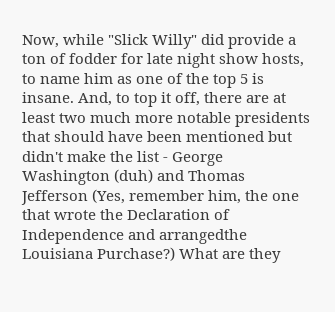Now, while "Slick Willy" did provide a ton of fodder for late night show hosts, to name him as one of the top 5 is insane. And, to top it off, there are at least two much more notable presidents that should have been mentioned but didn't make the list - George Washington (duh) and Thomas Jefferson (Yes, remember him, the one that wrote the Declaration of Independence and arrangedthe Louisiana Purchase?) What are they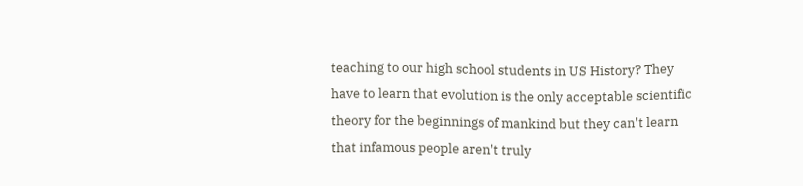teaching to our high school students in US History? They have to learn that evolution is the only acceptable scientific theory for the beginnings of mankind but they can't learn that infamous people aren't truly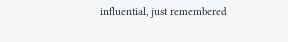influential, just remembered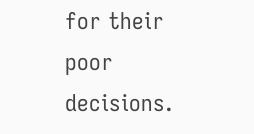for their poor decisions.